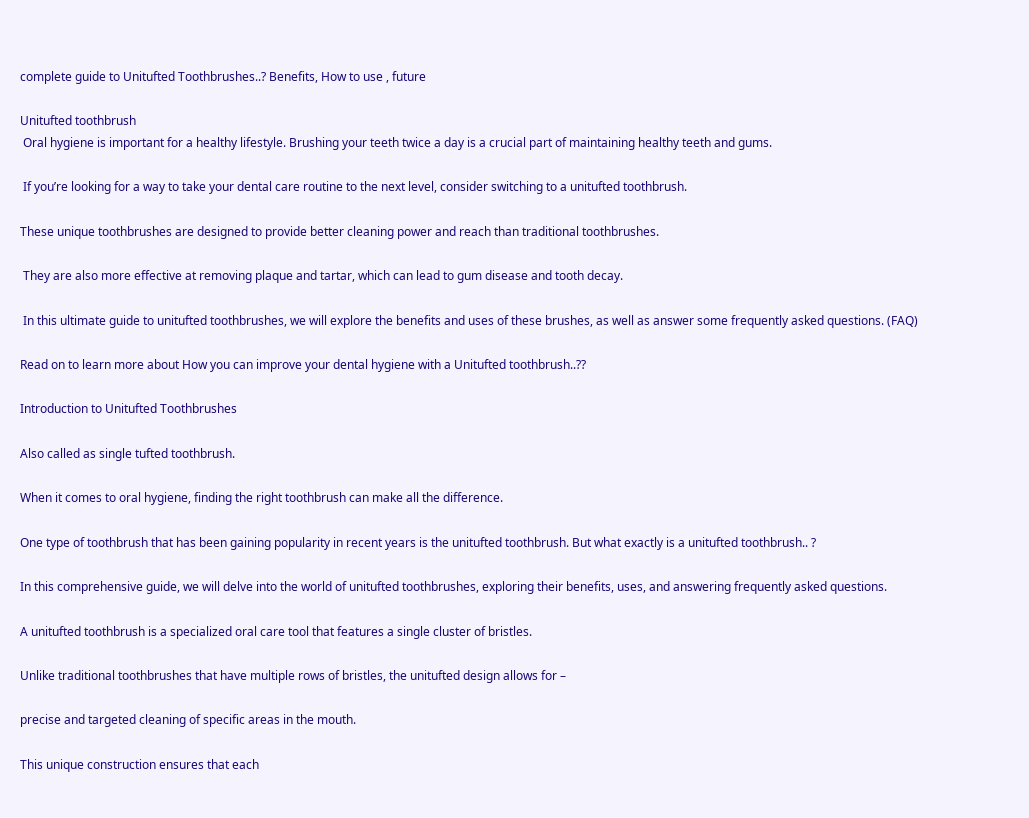complete guide to Unitufted Toothbrushes..? Benefits, How to use , future

Unitufted toothbrush
 Oral hygiene is important for a healthy lifestyle. Brushing your teeth twice a day is a crucial part of maintaining healthy teeth and gums.

 If you’re looking for a way to take your dental care routine to the next level, consider switching to a unitufted toothbrush.

These unique toothbrushes are designed to provide better cleaning power and reach than traditional toothbrushes.

 They are also more effective at removing plaque and tartar, which can lead to gum disease and tooth decay.

 In this ultimate guide to unitufted toothbrushes, we will explore the benefits and uses of these brushes, as well as answer some frequently asked questions. (FAQ)

Read on to learn more about How you can improve your dental hygiene with a Unitufted toothbrush..??

Introduction to Unitufted Toothbrushes

Also called as single tufted toothbrush.

When it comes to oral hygiene, finding the right toothbrush can make all the difference.

One type of toothbrush that has been gaining popularity in recent years is the unitufted toothbrush. But what exactly is a unitufted toothbrush.. ?

In this comprehensive guide, we will delve into the world of unitufted toothbrushes, exploring their benefits, uses, and answering frequently asked questions.

A unitufted toothbrush is a specialized oral care tool that features a single cluster of bristles.

Unlike traditional toothbrushes that have multiple rows of bristles, the unitufted design allows for –

precise and targeted cleaning of specific areas in the mouth.

This unique construction ensures that each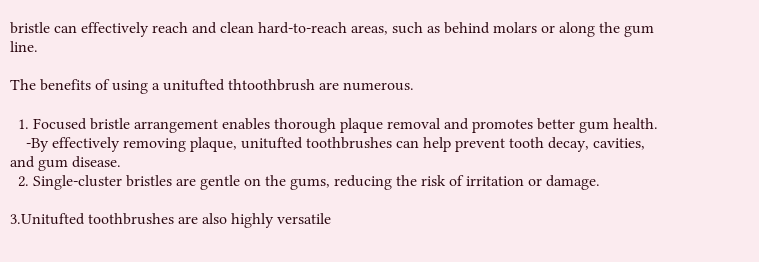bristle can effectively reach and clean hard-to-reach areas, such as behind molars or along the gum line.

The benefits of using a unitufted thtoothbrush are numerous.

  1. Focused bristle arrangement enables thorough plaque removal and promotes better gum health.
    -By effectively removing plaque, unitufted toothbrushes can help prevent tooth decay, cavities, and gum disease.
  2. Single-cluster bristles are gentle on the gums, reducing the risk of irritation or damage.

3.Unitufted toothbrushes are also highly versatile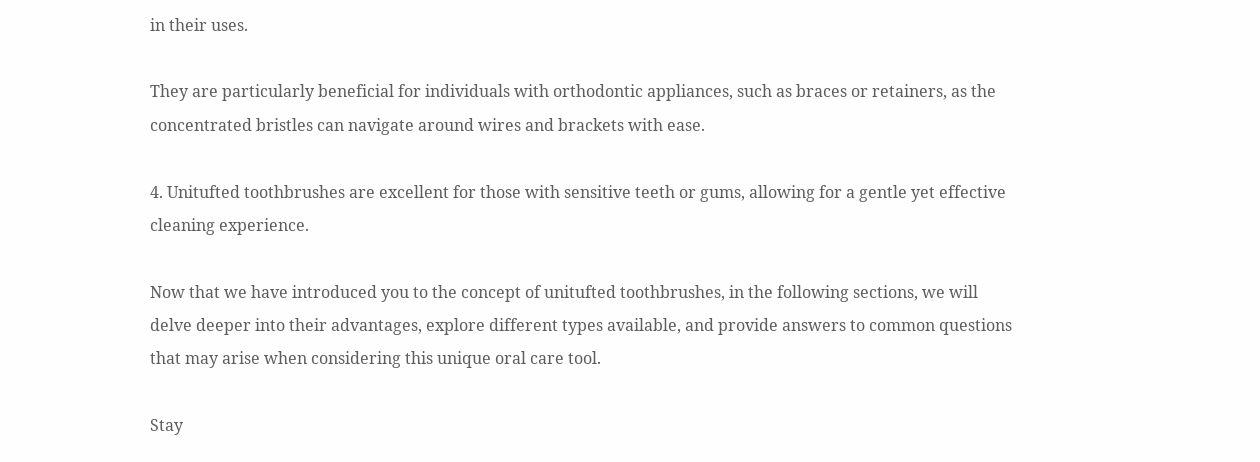in their uses.

They are particularly beneficial for individuals with orthodontic appliances, such as braces or retainers, as the concentrated bristles can navigate around wires and brackets with ease.

4. Unitufted toothbrushes are excellent for those with sensitive teeth or gums, allowing for a gentle yet effective cleaning experience.

Now that we have introduced you to the concept of unitufted toothbrushes, in the following sections, we will delve deeper into their advantages, explore different types available, and provide answers to common questions that may arise when considering this unique oral care tool.

Stay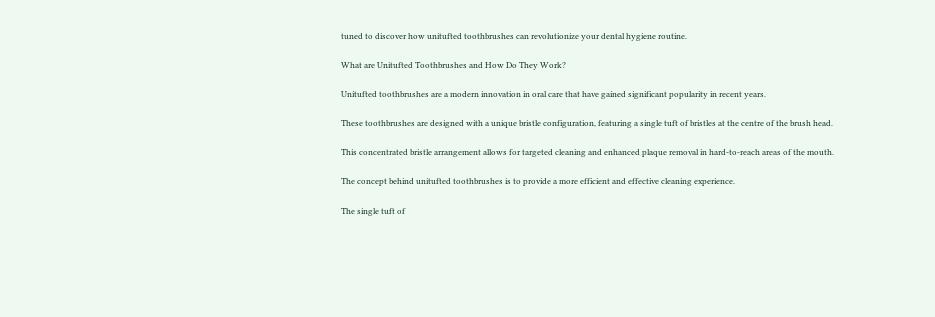tuned to discover how unitufted toothbrushes can revolutionize your dental hygiene routine.

What are Unitufted Toothbrushes and How Do They Work?

Unitufted toothbrushes are a modern innovation in oral care that have gained significant popularity in recent years.

These toothbrushes are designed with a unique bristle configuration, featuring a single tuft of bristles at the centre of the brush head.

This concentrated bristle arrangement allows for targeted cleaning and enhanced plaque removal in hard-to-reach areas of the mouth.

The concept behind unitufted toothbrushes is to provide a more efficient and effective cleaning experience.

The single tuft of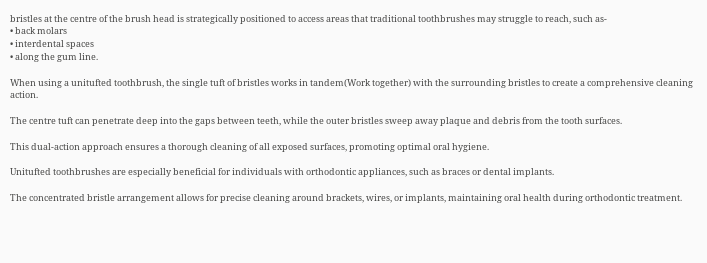bristles at the centre of the brush head is strategically positioned to access areas that traditional toothbrushes may struggle to reach, such as-
• back molars
• interdental spaces
• along the gum line.

When using a unitufted toothbrush, the single tuft of bristles works in tandem(Work together) with the surrounding bristles to create a comprehensive cleaning action.

The centre tuft can penetrate deep into the gaps between teeth, while the outer bristles sweep away plaque and debris from the tooth surfaces.

This dual-action approach ensures a thorough cleaning of all exposed surfaces, promoting optimal oral hygiene.

Unitufted toothbrushes are especially beneficial for individuals with orthodontic appliances, such as braces or dental implants.

The concentrated bristle arrangement allows for precise cleaning around brackets, wires, or implants, maintaining oral health during orthodontic treatment.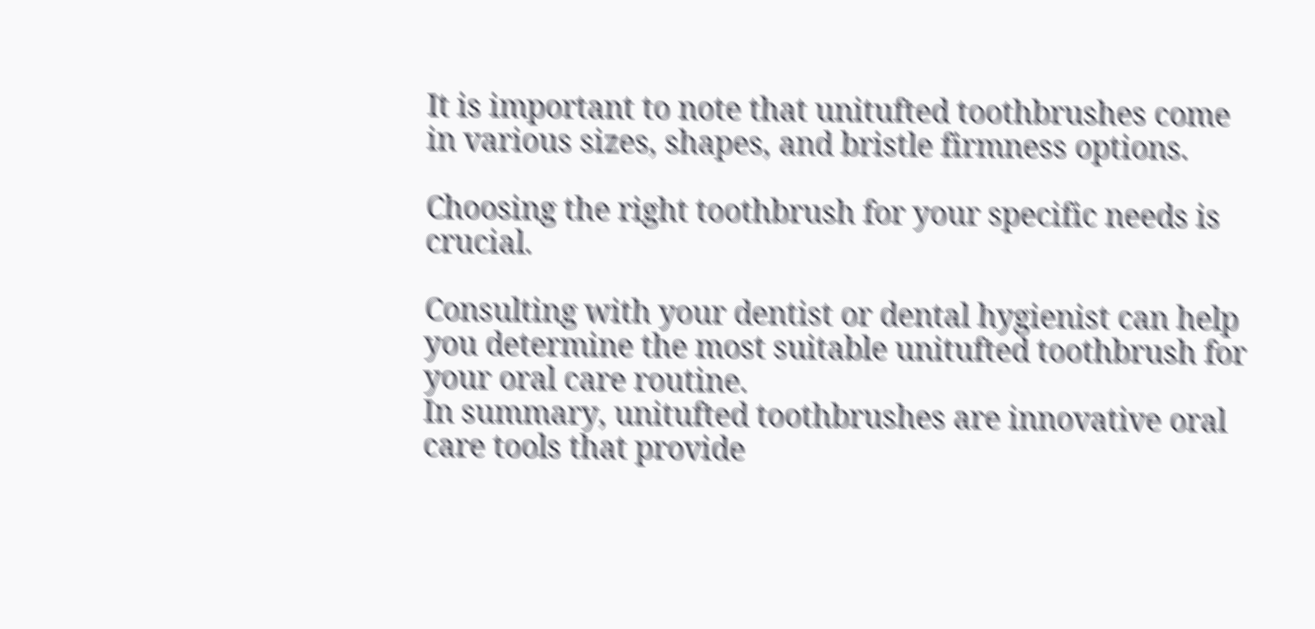It is important to note that unitufted toothbrushes come in various sizes, shapes, and bristle firmness options.

Choosing the right toothbrush for your specific needs is crucial.

Consulting with your dentist or dental hygienist can help you determine the most suitable unitufted toothbrush for your oral care routine.
In summary, unitufted toothbrushes are innovative oral care tools that provide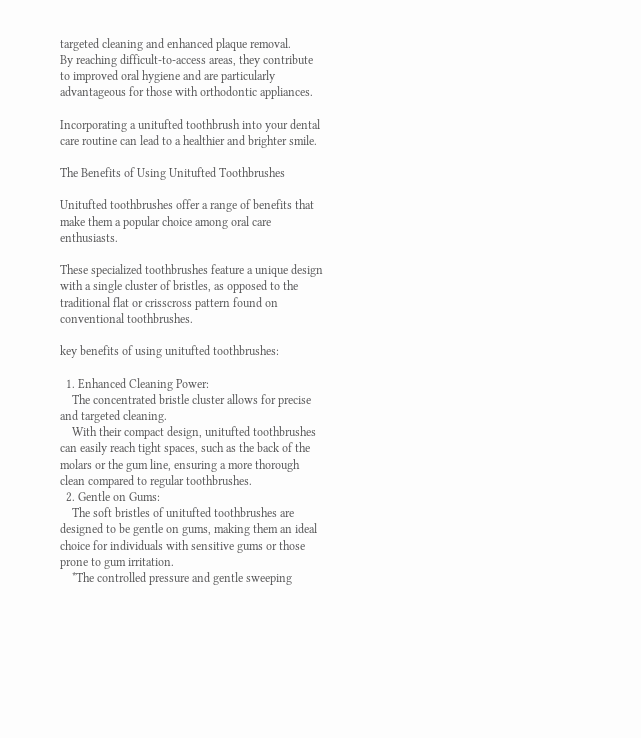targeted cleaning and enhanced plaque removal.
By reaching difficult-to-access areas, they contribute to improved oral hygiene and are particularly advantageous for those with orthodontic appliances.

Incorporating a unitufted toothbrush into your dental care routine can lead to a healthier and brighter smile.

The Benefits of Using Unitufted Toothbrushes

Unitufted toothbrushes offer a range of benefits that make them a popular choice among oral care enthusiasts.

These specialized toothbrushes feature a unique design with a single cluster of bristles, as opposed to the traditional flat or crisscross pattern found on conventional toothbrushes.

key benefits of using unitufted toothbrushes:

  1. Enhanced Cleaning Power:
    The concentrated bristle cluster allows for precise and targeted cleaning.
    With their compact design, unitufted toothbrushes can easily reach tight spaces, such as the back of the molars or the gum line, ensuring a more thorough clean compared to regular toothbrushes.
  2. Gentle on Gums:
    The soft bristles of unitufted toothbrushes are designed to be gentle on gums, making them an ideal choice for individuals with sensitive gums or those prone to gum irritation.
    *The controlled pressure and gentle sweeping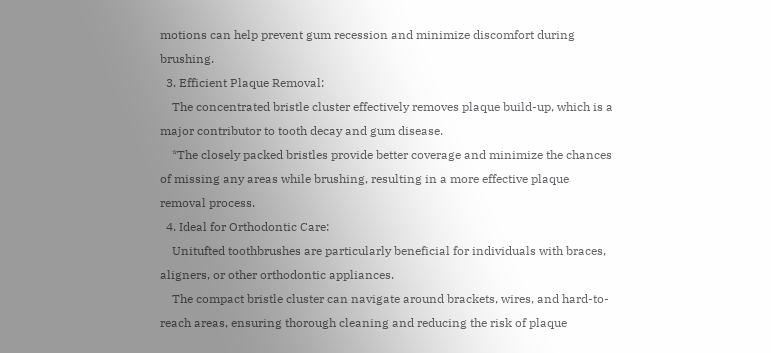motions can help prevent gum recession and minimize discomfort during brushing.
  3. Efficient Plaque Removal:
    The concentrated bristle cluster effectively removes plaque build-up, which is a major contributor to tooth decay and gum disease.
    *The closely packed bristles provide better coverage and minimize the chances of missing any areas while brushing, resulting in a more effective plaque removal process.
  4. Ideal for Orthodontic Care:
    Unitufted toothbrushes are particularly beneficial for individuals with braces, aligners, or other orthodontic appliances.
    The compact bristle cluster can navigate around brackets, wires, and hard-to-reach areas, ensuring thorough cleaning and reducing the risk of plaque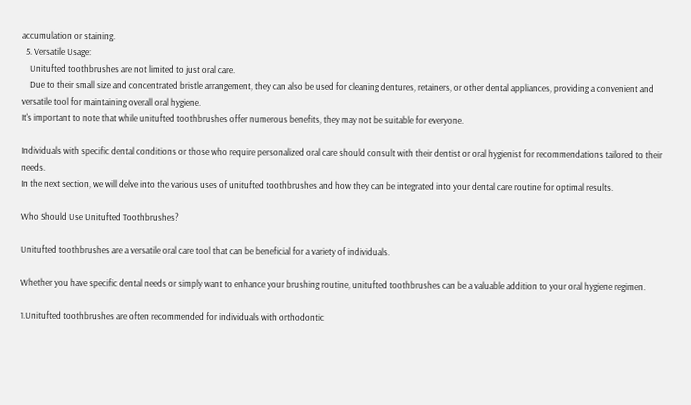accumulation or staining.
  5. Versatile Usage:
    Unitufted toothbrushes are not limited to just oral care.
    Due to their small size and concentrated bristle arrangement, they can also be used for cleaning dentures, retainers, or other dental appliances, providing a convenient and versatile tool for maintaining overall oral hygiene.
It's important to note that while unitufted toothbrushes offer numerous benefits, they may not be suitable for everyone.

Individuals with specific dental conditions or those who require personalized oral care should consult with their dentist or oral hygienist for recommendations tailored to their needs.
In the next section, we will delve into the various uses of unitufted toothbrushes and how they can be integrated into your dental care routine for optimal results.

Who Should Use Unitufted Toothbrushes?

Unitufted toothbrushes are a versatile oral care tool that can be beneficial for a variety of individuals.

Whether you have specific dental needs or simply want to enhance your brushing routine, unitufted toothbrushes can be a valuable addition to your oral hygiene regimen.

1.Unitufted toothbrushes are often recommended for individuals with orthodontic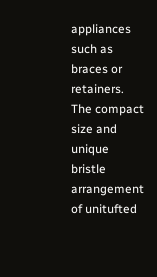appliances such as braces or retainers.
The compact size and unique bristle arrangement of unitufted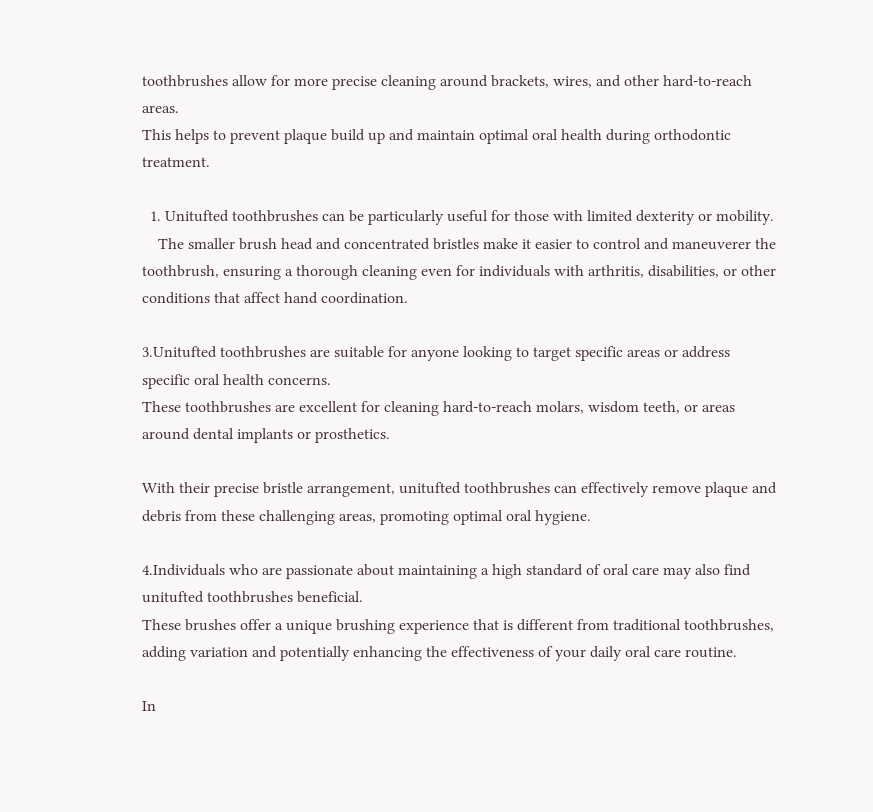toothbrushes allow for more precise cleaning around brackets, wires, and other hard-to-reach areas.
This helps to prevent plaque build up and maintain optimal oral health during orthodontic treatment.

  1. Unitufted toothbrushes can be particularly useful for those with limited dexterity or mobility.
    The smaller brush head and concentrated bristles make it easier to control and maneuverer the toothbrush, ensuring a thorough cleaning even for individuals with arthritis, disabilities, or other conditions that affect hand coordination.

3.Unitufted toothbrushes are suitable for anyone looking to target specific areas or address specific oral health concerns.
These toothbrushes are excellent for cleaning hard-to-reach molars, wisdom teeth, or areas around dental implants or prosthetics.

With their precise bristle arrangement, unitufted toothbrushes can effectively remove plaque and debris from these challenging areas, promoting optimal oral hygiene.

4.Individuals who are passionate about maintaining a high standard of oral care may also find unitufted toothbrushes beneficial.
These brushes offer a unique brushing experience that is different from traditional toothbrushes, adding variation and potentially enhancing the effectiveness of your daily oral care routine.

In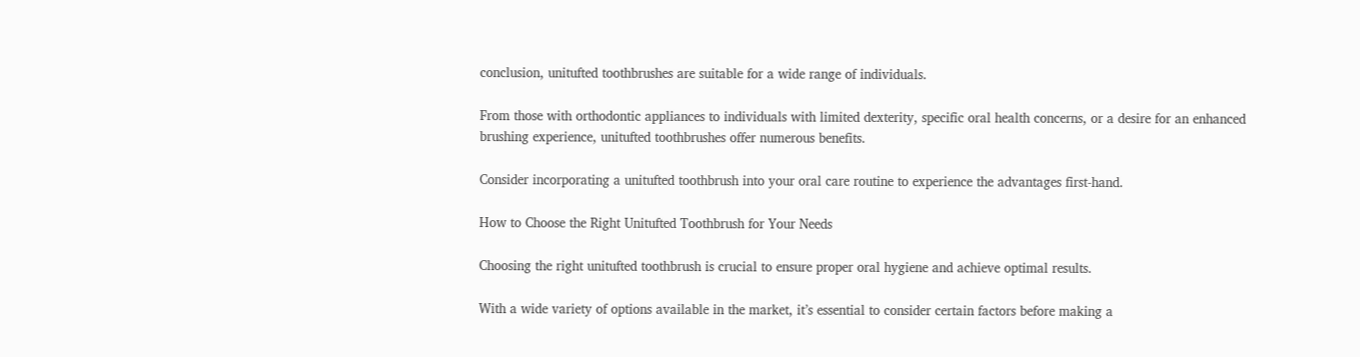conclusion, unitufted toothbrushes are suitable for a wide range of individuals.

From those with orthodontic appliances to individuals with limited dexterity, specific oral health concerns, or a desire for an enhanced brushing experience, unitufted toothbrushes offer numerous benefits.

Consider incorporating a unitufted toothbrush into your oral care routine to experience the advantages first-hand.

How to Choose the Right Unitufted Toothbrush for Your Needs

Choosing the right unitufted toothbrush is crucial to ensure proper oral hygiene and achieve optimal results.

With a wide variety of options available in the market, it’s essential to consider certain factors before making a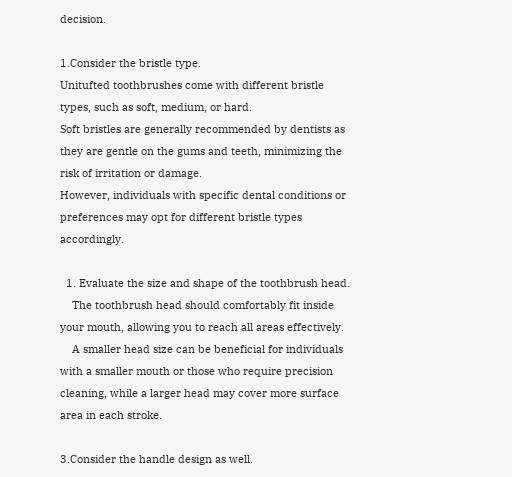decision.

1.Consider the bristle type.
Unitufted toothbrushes come with different bristle types, such as soft, medium, or hard.
Soft bristles are generally recommended by dentists as they are gentle on the gums and teeth, minimizing the risk of irritation or damage.
However, individuals with specific dental conditions or preferences may opt for different bristle types accordingly.

  1. Evaluate the size and shape of the toothbrush head.
    The toothbrush head should comfortably fit inside your mouth, allowing you to reach all areas effectively.
    A smaller head size can be beneficial for individuals with a smaller mouth or those who require precision cleaning, while a larger head may cover more surface area in each stroke.

3.Consider the handle design as well.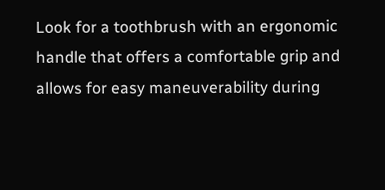Look for a toothbrush with an ergonomic handle that offers a comfortable grip and allows for easy maneuverability during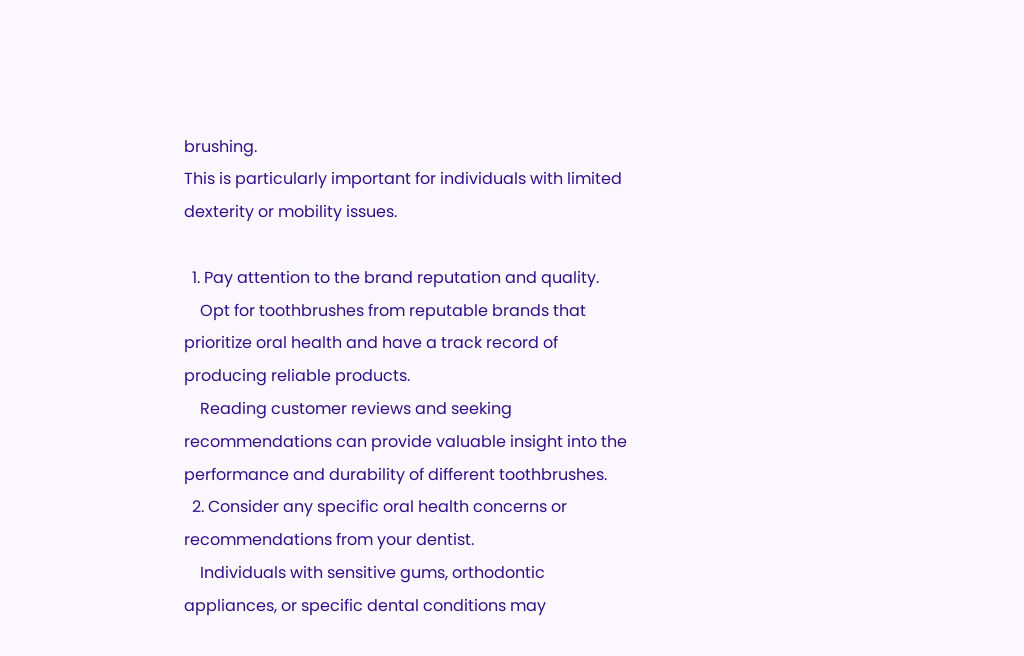brushing.
This is particularly important for individuals with limited dexterity or mobility issues.

  1. Pay attention to the brand reputation and quality.
    Opt for toothbrushes from reputable brands that prioritize oral health and have a track record of producing reliable products.
    Reading customer reviews and seeking recommendations can provide valuable insight into the performance and durability of different toothbrushes.
  2. Consider any specific oral health concerns or recommendations from your dentist.
    Individuals with sensitive gums, orthodontic appliances, or specific dental conditions may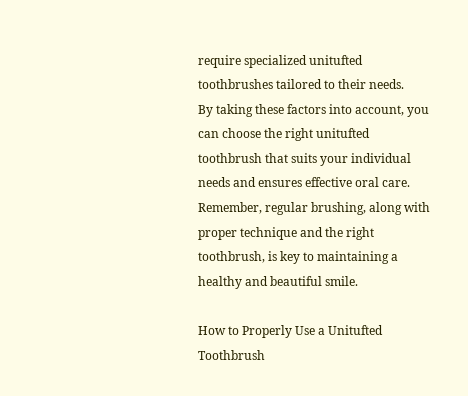require specialized unitufted toothbrushes tailored to their needs.
By taking these factors into account, you can choose the right unitufted toothbrush that suits your individual needs and ensures effective oral care.
Remember, regular brushing, along with proper technique and the right toothbrush, is key to maintaining a healthy and beautiful smile.

How to Properly Use a Unitufted Toothbrush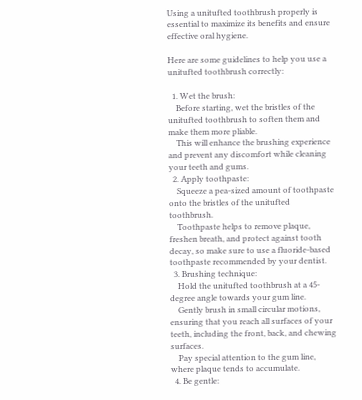Using a unitufted toothbrush properly is essential to maximize its benefits and ensure effective oral hygiene.

Here are some guidelines to help you use a unitufted toothbrush correctly:

  1. Wet the brush:
    Before starting, wet the bristles of the unitufted toothbrush to soften them and make them more pliable.
    This will enhance the brushing experience and prevent any discomfort while cleaning your teeth and gums.
  2. Apply toothpaste:
    Squeeze a pea-sized amount of toothpaste onto the bristles of the unitufted toothbrush.
    Toothpaste helps to remove plaque, freshen breath, and protect against tooth decay, so make sure to use a fluoride-based toothpaste recommended by your dentist.
  3. Brushing technique:
    Hold the unitufted toothbrush at a 45-degree angle towards your gum line.
    Gently brush in small circular motions, ensuring that you reach all surfaces of your teeth, including the front, back, and chewing surfaces.
    Pay special attention to the gum line, where plaque tends to accumulate.
  4. Be gentle: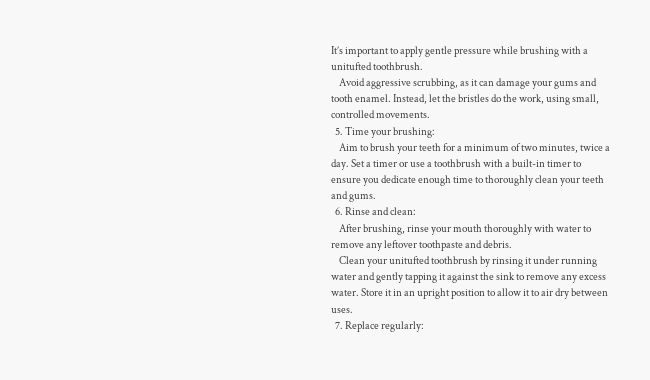It’s important to apply gentle pressure while brushing with a unitufted toothbrush.
    Avoid aggressive scrubbing, as it can damage your gums and tooth enamel. Instead, let the bristles do the work, using small, controlled movements.
  5. Time your brushing:
    Aim to brush your teeth for a minimum of two minutes, twice a day. Set a timer or use a toothbrush with a built-in timer to ensure you dedicate enough time to thoroughly clean your teeth and gums.
  6. Rinse and clean:
    After brushing, rinse your mouth thoroughly with water to remove any leftover toothpaste and debris.
    Clean your unitufted toothbrush by rinsing it under running water and gently tapping it against the sink to remove any excess water. Store it in an upright position to allow it to air dry between uses.
  7. Replace regularly: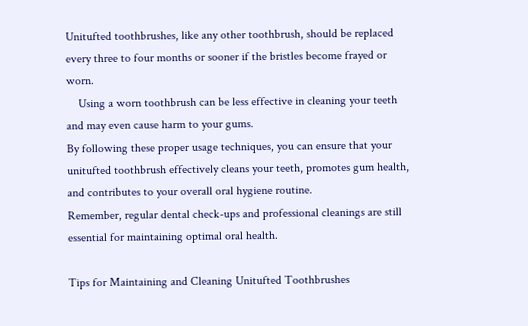Unitufted toothbrushes, like any other toothbrush, should be replaced every three to four months or sooner if the bristles become frayed or worn.
    Using a worn toothbrush can be less effective in cleaning your teeth and may even cause harm to your gums.
By following these proper usage techniques, you can ensure that your unitufted toothbrush effectively cleans your teeth, promotes gum health, and contributes to your overall oral hygiene routine.
Remember, regular dental check-ups and professional cleanings are still essential for maintaining optimal oral health.

Tips for Maintaining and Cleaning Unitufted Toothbrushes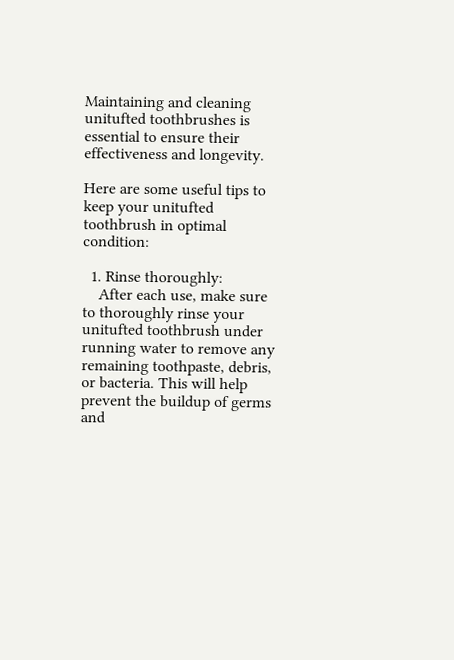Maintaining and cleaning unitufted toothbrushes is essential to ensure their effectiveness and longevity.

Here are some useful tips to keep your unitufted toothbrush in optimal condition:

  1. Rinse thoroughly:
    After each use, make sure to thoroughly rinse your unitufted toothbrush under running water to remove any remaining toothpaste, debris, or bacteria. This will help prevent the buildup of germs and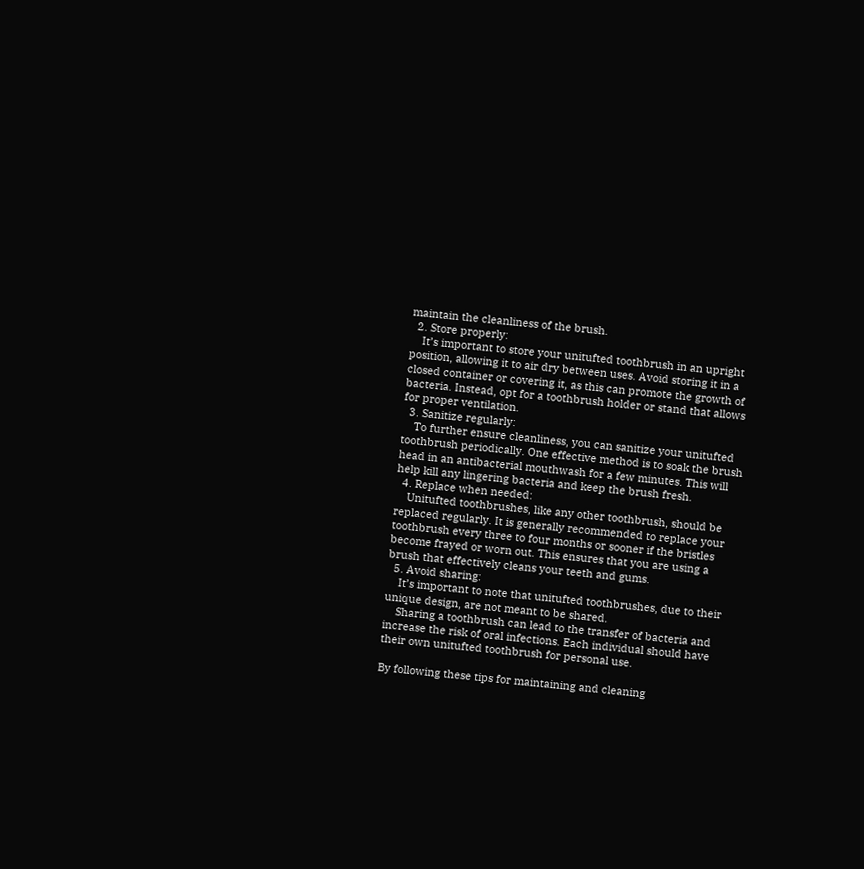maintain the cleanliness of the brush.
  2. Store properly:
    It’s important to store your unitufted toothbrush in an upright position, allowing it to air dry between uses. Avoid storing it in a closed container or covering it, as this can promote the growth of bacteria. Instead, opt for a toothbrush holder or stand that allows for proper ventilation.
  3. Sanitize regularly:
    To further ensure cleanliness, you can sanitize your unitufted toothbrush periodically. One effective method is to soak the brush head in an antibacterial mouthwash for a few minutes. This will help kill any lingering bacteria and keep the brush fresh.
  4. Replace when needed:
    Unitufted toothbrushes, like any other toothbrush, should be replaced regularly. It is generally recommended to replace your toothbrush every three to four months or sooner if the bristles become frayed or worn out. This ensures that you are using a brush that effectively cleans your teeth and gums.
  5. Avoid sharing:
    It’s important to note that unitufted toothbrushes, due to their unique design, are not meant to be shared.
    Sharing a toothbrush can lead to the transfer of bacteria and increase the risk of oral infections. Each individual should have their own unitufted toothbrush for personal use.

By following these tips for maintaining and cleaning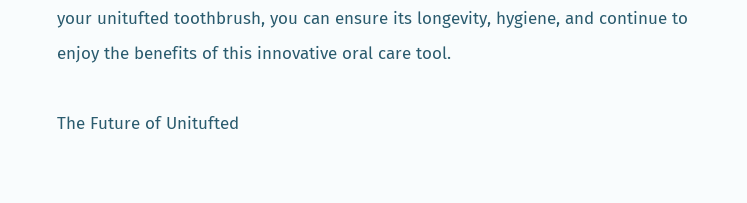your unitufted toothbrush, you can ensure its longevity, hygiene, and continue to enjoy the benefits of this innovative oral care tool.

The Future of Unitufted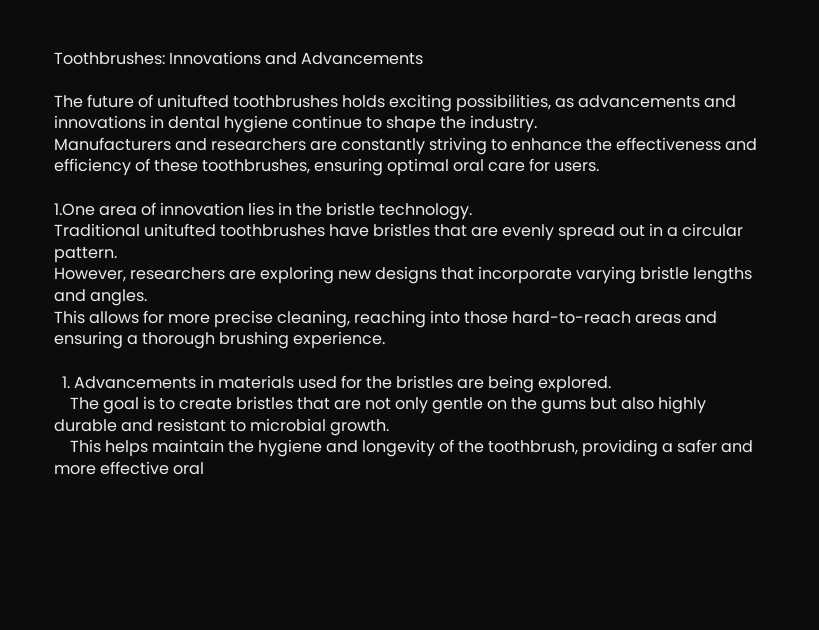Toothbrushes: Innovations and Advancements

The future of unitufted toothbrushes holds exciting possibilities, as advancements and innovations in dental hygiene continue to shape the industry.
Manufacturers and researchers are constantly striving to enhance the effectiveness and efficiency of these toothbrushes, ensuring optimal oral care for users.

1.One area of innovation lies in the bristle technology.
Traditional unitufted toothbrushes have bristles that are evenly spread out in a circular pattern.
However, researchers are exploring new designs that incorporate varying bristle lengths and angles.
This allows for more precise cleaning, reaching into those hard-to-reach areas and ensuring a thorough brushing experience.

  1. Advancements in materials used for the bristles are being explored.
    The goal is to create bristles that are not only gentle on the gums but also highly durable and resistant to microbial growth.
    This helps maintain the hygiene and longevity of the toothbrush, providing a safer and more effective oral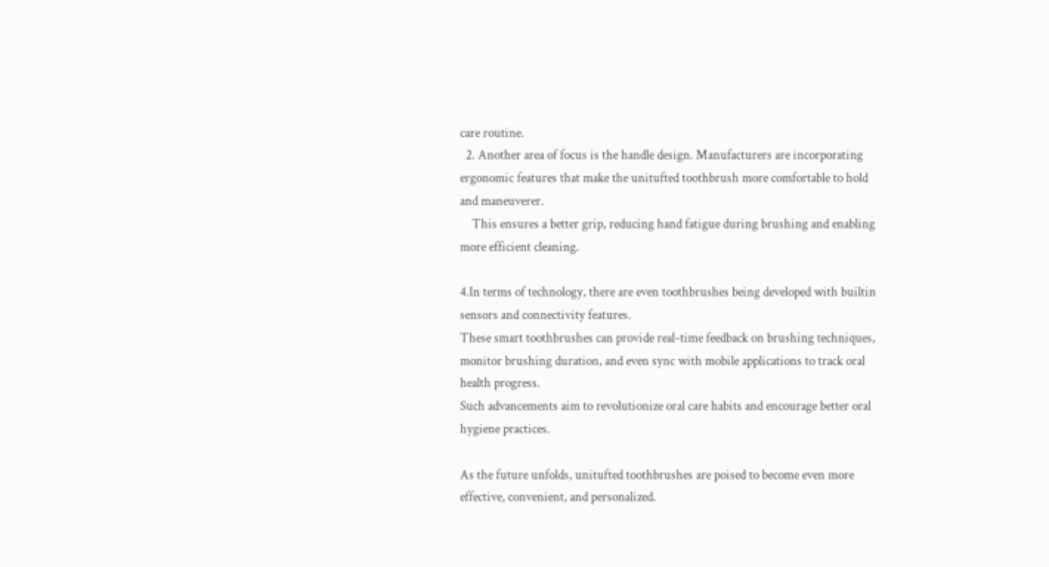care routine.
  2. Another area of focus is the handle design. Manufacturers are incorporating ergonomic features that make the unitufted toothbrush more comfortable to hold and maneuverer.
    This ensures a better grip, reducing hand fatigue during brushing and enabling more efficient cleaning.

4.In terms of technology, there are even toothbrushes being developed with builtin sensors and connectivity features.
These smart toothbrushes can provide real-time feedback on brushing techniques, monitor brushing duration, and even sync with mobile applications to track oral health progress.
Such advancements aim to revolutionize oral care habits and encourage better oral hygiene practices.

As the future unfolds, unitufted toothbrushes are poised to become even more effective, convenient, and personalized.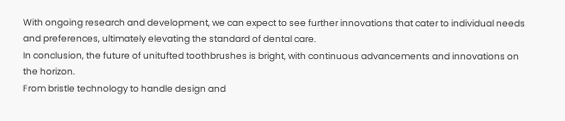With ongoing research and development, we can expect to see further innovations that cater to individual needs and preferences, ultimately elevating the standard of dental care.
In conclusion, the future of unitufted toothbrushes is bright, with continuous advancements and innovations on the horizon.
From bristle technology to handle design and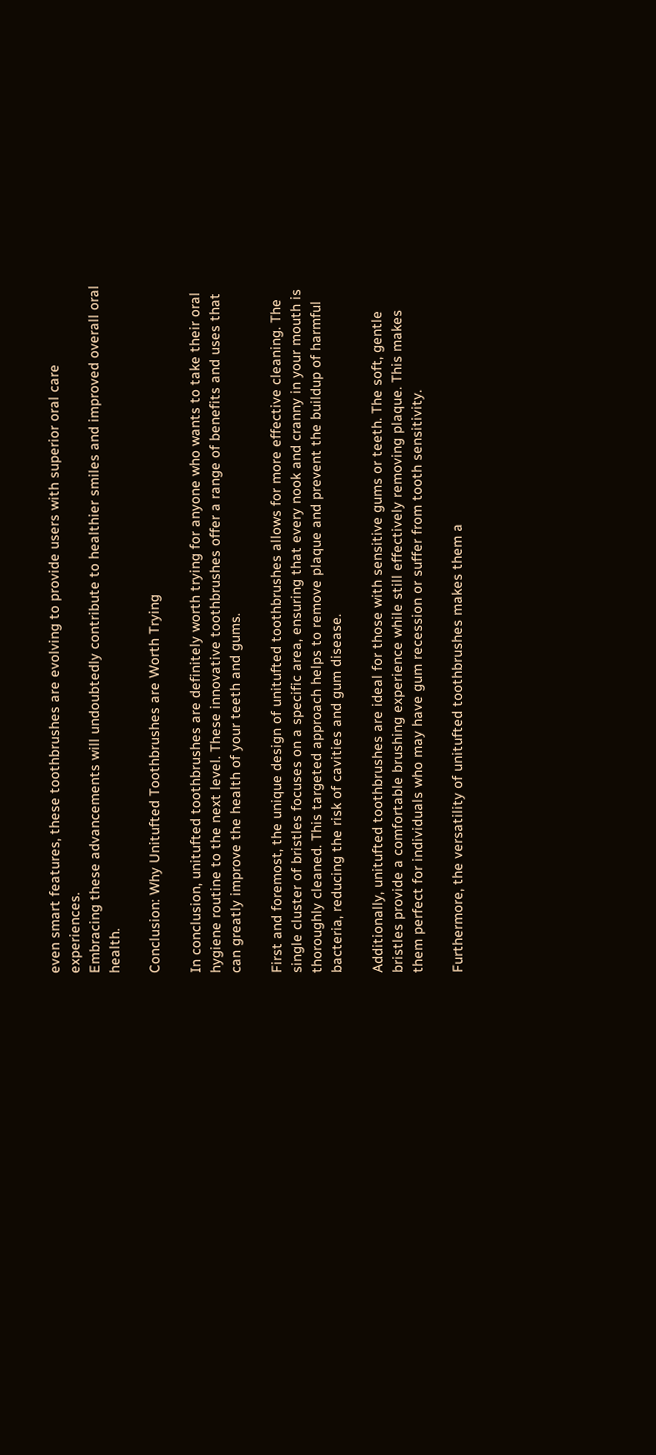even smart features, these toothbrushes are evolving to provide users with superior oral care experiences.
Embracing these advancements will undoubtedly contribute to healthier smiles and improved overall oral health.

Conclusion: Why Unitufted Toothbrushes are Worth Trying

In conclusion, unitufted toothbrushes are definitely worth trying for anyone who wants to take their oral hygiene routine to the next level. These innovative toothbrushes offer a range of benefits and uses that can greatly improve the health of your teeth and gums.

First and foremost, the unique design of unitufted toothbrushes allows for more effective cleaning. The single cluster of bristles focuses on a specific area, ensuring that every nook and cranny in your mouth is thoroughly cleaned. This targeted approach helps to remove plaque and prevent the buildup of harmful bacteria, reducing the risk of cavities and gum disease.

Additionally, unitufted toothbrushes are ideal for those with sensitive gums or teeth. The soft, gentle bristles provide a comfortable brushing experience while still effectively removing plaque. This makes them perfect for individuals who may have gum recession or suffer from tooth sensitivity.

Furthermore, the versatility of unitufted toothbrushes makes them a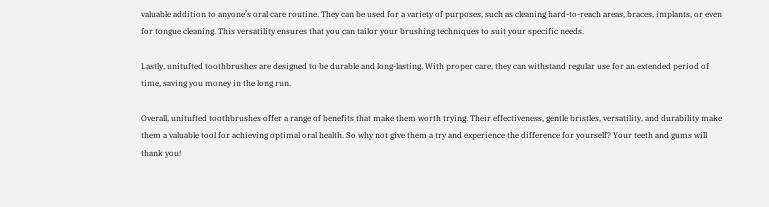valuable addition to anyone’s oral care routine. They can be used for a variety of purposes, such as cleaning hard-to-reach areas, braces, implants, or even for tongue cleaning. This versatility ensures that you can tailor your brushing techniques to suit your specific needs.

Lastly, unitufted toothbrushes are designed to be durable and long-lasting. With proper care, they can withstand regular use for an extended period of time, saving you money in the long run.

Overall, unitufted toothbrushes offer a range of benefits that make them worth trying. Their effectiveness, gentle bristles, versatility, and durability make them a valuable tool for achieving optimal oral health. So why not give them a try and experience the difference for yourself? Your teeth and gums will thank you!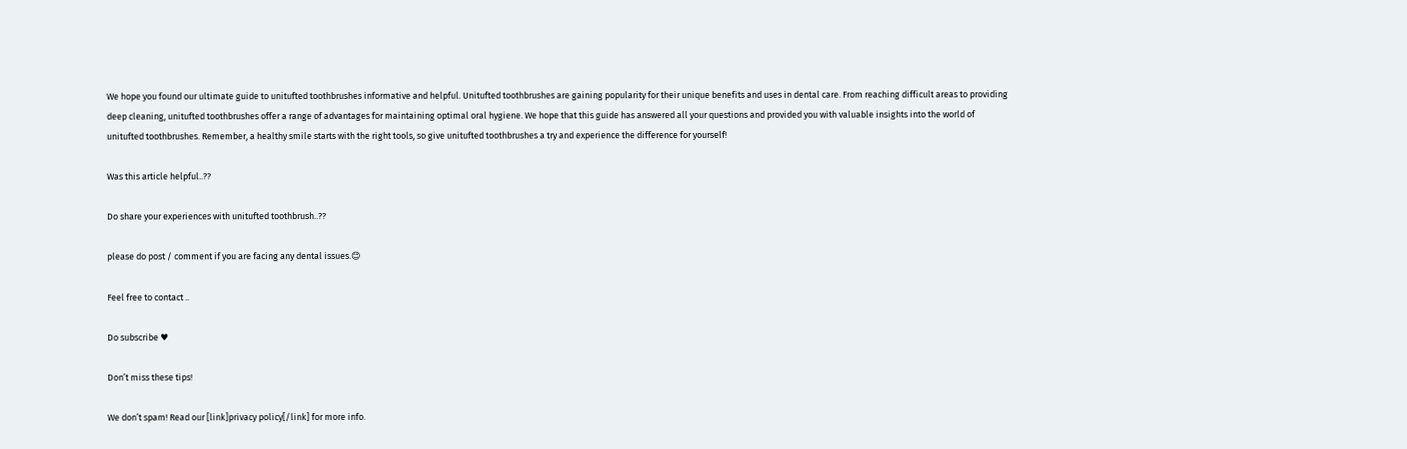We hope you found our ultimate guide to unitufted toothbrushes informative and helpful. Unitufted toothbrushes are gaining popularity for their unique benefits and uses in dental care. From reaching difficult areas to providing deep cleaning, unitufted toothbrushes offer a range of advantages for maintaining optimal oral hygiene. We hope that this guide has answered all your questions and provided you with valuable insights into the world of unitufted toothbrushes. Remember, a healthy smile starts with the right tools, so give unitufted toothbrushes a try and experience the difference for yourself!

Was this article helpful..??

Do share your experiences with unitufted toothbrush..??

please do post / comment if you are facing any dental issues.😊

Feel free to contact ..

Do subscribe ♥

Don’t miss these tips!

We don’t spam! Read our [link]privacy policy[/link] for more info.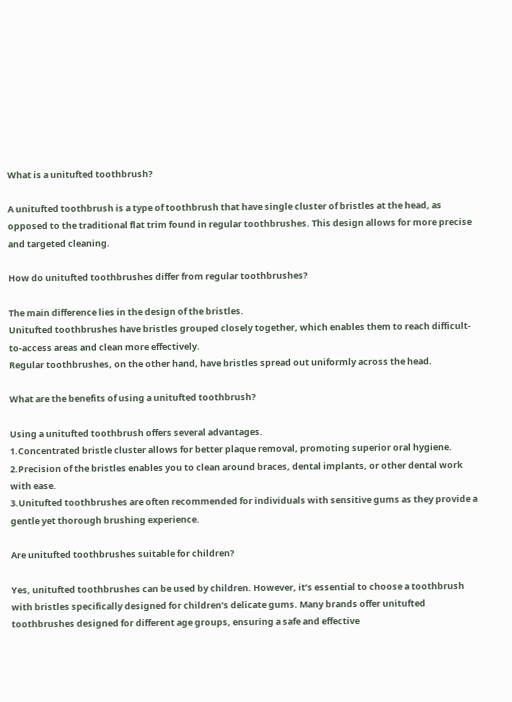What is a unitufted toothbrush?

A unitufted toothbrush is a type of toothbrush that have single cluster of bristles at the head, as opposed to the traditional flat trim found in regular toothbrushes. This design allows for more precise and targeted cleaning.

How do unitufted toothbrushes differ from regular toothbrushes?

The main difference lies in the design of the bristles.
Unitufted toothbrushes have bristles grouped closely together, which enables them to reach difficult-to-access areas and clean more effectively.
Regular toothbrushes, on the other hand, have bristles spread out uniformly across the head.

What are the benefits of using a unitufted toothbrush?

Using a unitufted toothbrush offers several advantages.
1.Concentrated bristle cluster allows for better plaque removal, promoting superior oral hygiene.
2.Precision of the bristles enables you to clean around braces, dental implants, or other dental work with ease.
3.Unitufted toothbrushes are often recommended for individuals with sensitive gums as they provide a gentle yet thorough brushing experience.

Are unitufted toothbrushes suitable for children?

Yes, unitufted toothbrushes can be used by children. However, it’s essential to choose a toothbrush with bristles specifically designed for children’s delicate gums. Many brands offer unitufted toothbrushes designed for different age groups, ensuring a safe and effective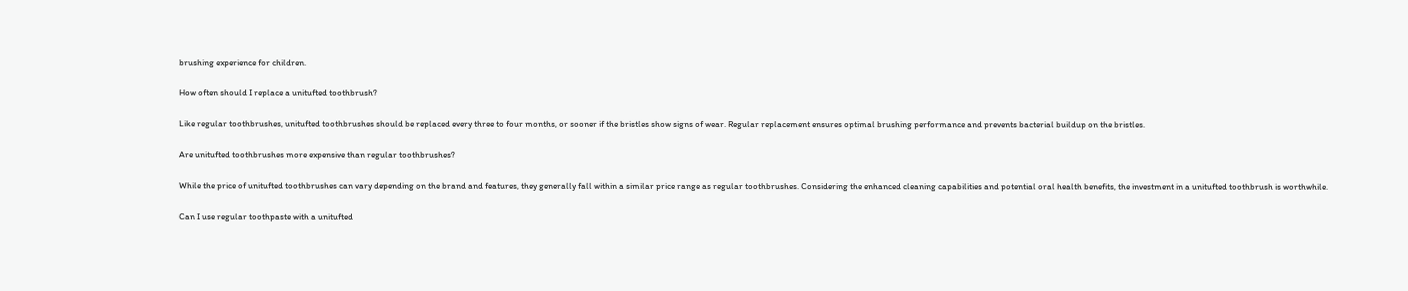brushing experience for children.

How often should I replace a unitufted toothbrush?

Like regular toothbrushes, unitufted toothbrushes should be replaced every three to four months, or sooner if the bristles show signs of wear. Regular replacement ensures optimal brushing performance and prevents bacterial buildup on the bristles.

Are unitufted toothbrushes more expensive than regular toothbrushes?

While the price of unitufted toothbrushes can vary depending on the brand and features, they generally fall within a similar price range as regular toothbrushes. Considering the enhanced cleaning capabilities and potential oral health benefits, the investment in a unitufted toothbrush is worthwhile.

Can I use regular toothpaste with a unitufted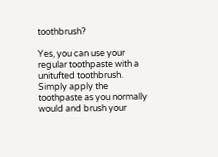toothbrush?

Yes, you can use your regular toothpaste with a unitufted toothbrush. Simply apply the toothpaste as you normally would and brush your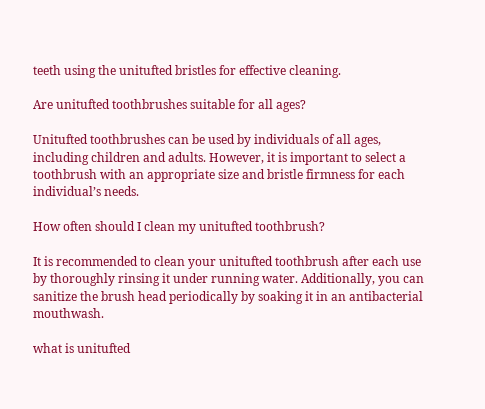teeth using the unitufted bristles for effective cleaning.

Are unitufted toothbrushes suitable for all ages?

Unitufted toothbrushes can be used by individuals of all ages, including children and adults. However, it is important to select a toothbrush with an appropriate size and bristle firmness for each individual’s needs.

How often should I clean my unitufted toothbrush?

It is recommended to clean your unitufted toothbrush after each use by thoroughly rinsing it under running water. Additionally, you can sanitize the brush head periodically by soaking it in an antibacterial mouthwash.

what is unitufted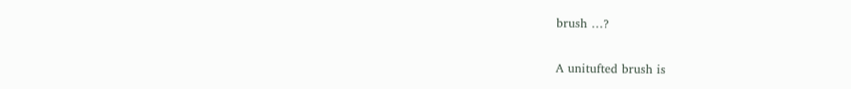brush …?

A unitufted brush is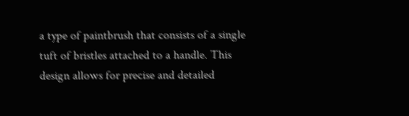a type of paintbrush that consists of a single tuft of bristles attached to a handle. This design allows for precise and detailed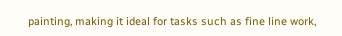painting, making it ideal for tasks such as fine line work,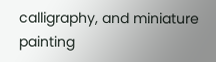calligraphy, and miniature painting